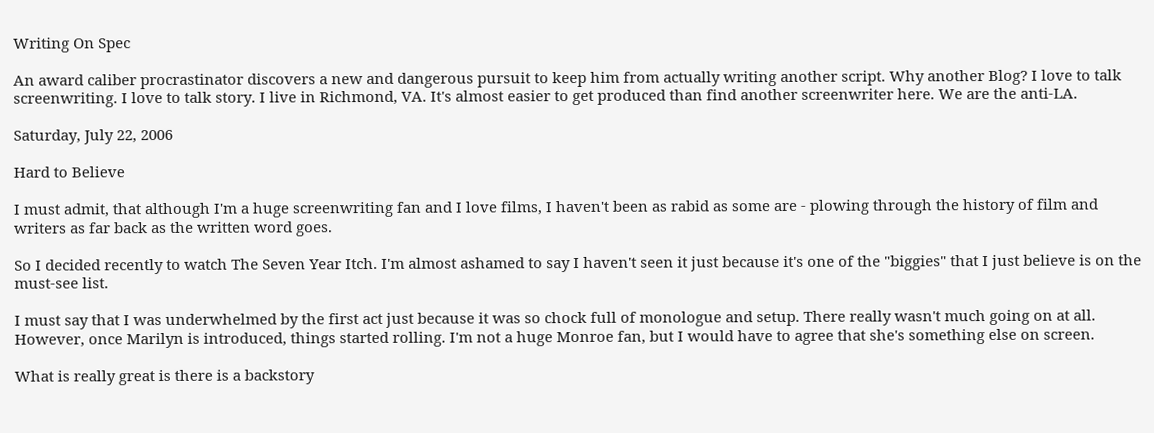Writing On Spec

An award caliber procrastinator discovers a new and dangerous pursuit to keep him from actually writing another script. Why another Blog? I love to talk screenwriting. I love to talk story. I live in Richmond, VA. It's almost easier to get produced than find another screenwriter here. We are the anti-LA.

Saturday, July 22, 2006

Hard to Believe

I must admit, that although I'm a huge screenwriting fan and I love films, I haven't been as rabid as some are - plowing through the history of film and writers as far back as the written word goes.

So I decided recently to watch The Seven Year Itch. I'm almost ashamed to say I haven't seen it just because it's one of the "biggies" that I just believe is on the must-see list.

I must say that I was underwhelmed by the first act just because it was so chock full of monologue and setup. There really wasn't much going on at all. However, once Marilyn is introduced, things started rolling. I'm not a huge Monroe fan, but I would have to agree that she's something else on screen.

What is really great is there is a backstory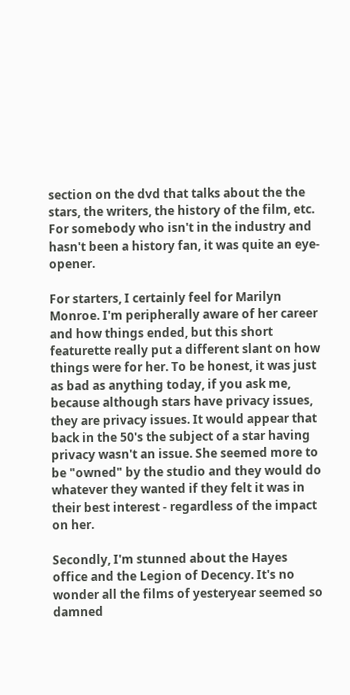section on the dvd that talks about the the stars, the writers, the history of the film, etc. For somebody who isn't in the industry and hasn't been a history fan, it was quite an eye-opener.

For starters, I certainly feel for Marilyn Monroe. I'm peripherally aware of her career and how things ended, but this short featurette really put a different slant on how things were for her. To be honest, it was just as bad as anything today, if you ask me, because although stars have privacy issues, they are privacy issues. It would appear that back in the 50's the subject of a star having privacy wasn't an issue. She seemed more to be "owned" by the studio and they would do whatever they wanted if they felt it was in their best interest - regardless of the impact on her.

Secondly, I'm stunned about the Hayes office and the Legion of Decency. It's no wonder all the films of yesteryear seemed so damned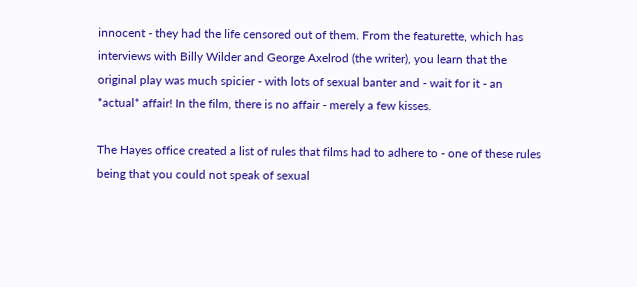innocent - they had the life censored out of them. From the featurette, which has interviews with Billy Wilder and George Axelrod (the writer), you learn that the original play was much spicier - with lots of sexual banter and - wait for it - an *actual* affair! In the film, there is no affair - merely a few kisses.

The Hayes office created a list of rules that films had to adhere to - one of these rules being that you could not speak of sexual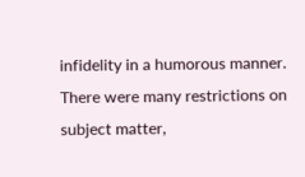infidelity in a humorous manner. There were many restrictions on subject matter,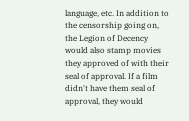language, etc. In addition to the censorship going on, the Legion of Decency would also stamp movies they approved of with their seal of approval. If a film didn't have them seal of approval, they would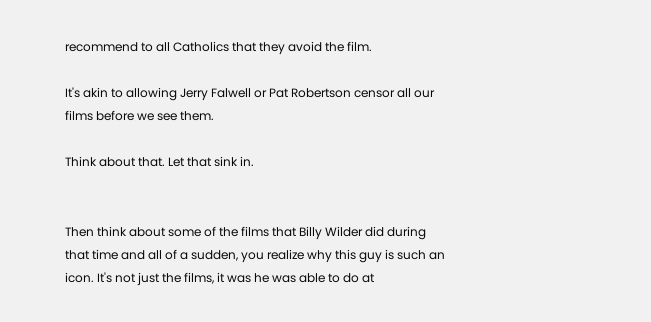recommend to all Catholics that they avoid the film.

It's akin to allowing Jerry Falwell or Pat Robertson censor all our films before we see them.

Think about that. Let that sink in.


Then think about some of the films that Billy Wilder did during that time and all of a sudden, you realize why this guy is such an icon. It's not just the films, it was he was able to do at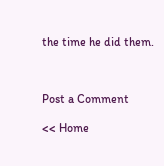the time he did them.



Post a Comment

<< Home